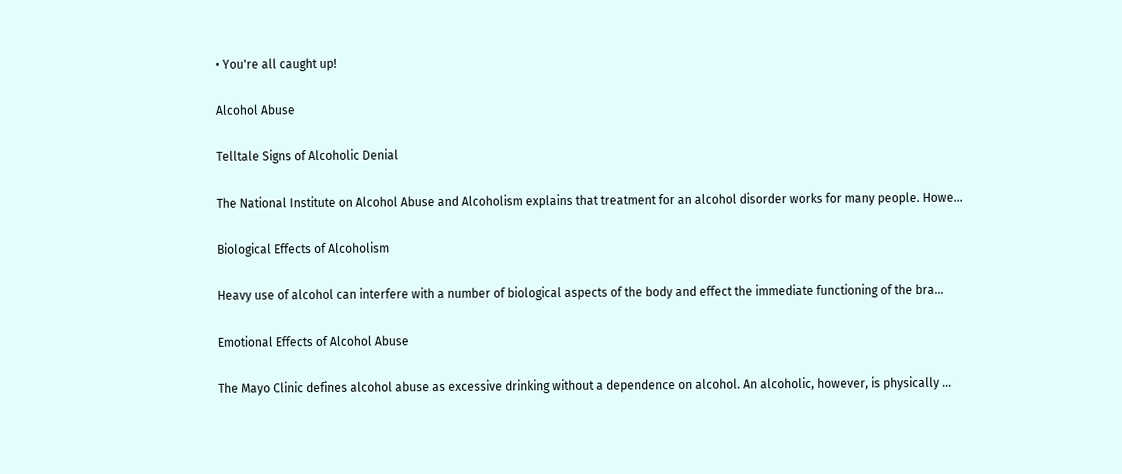• You're all caught up!

Alcohol Abuse

Telltale Signs of Alcoholic Denial

The National Institute on Alcohol Abuse and Alcoholism explains that treatment for an alcohol disorder works for many people. Howe...

Biological Effects of Alcoholism

Heavy use of alcohol can interfere with a number of biological aspects of the body and effect the immediate functioning of the bra...

Emotional Effects of Alcohol Abuse

The Mayo Clinic defines alcohol abuse as excessive drinking without a dependence on alcohol. An alcoholic, however, is physically ...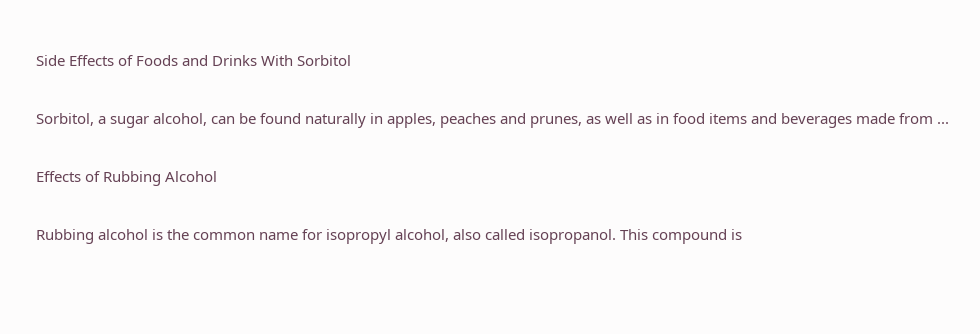Side Effects of Foods and Drinks With Sorbitol

Sorbitol, a sugar alcohol, can be found naturally in apples, peaches and prunes, as well as in food items and beverages made from ...

Effects of Rubbing Alcohol

Rubbing alcohol is the common name for isopropyl alcohol, also called isopropanol. This compound is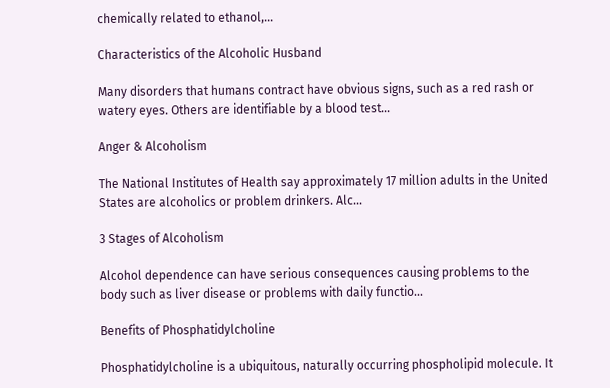chemically related to ethanol,...

Characteristics of the Alcoholic Husband

Many disorders that humans contract have obvious signs, such as a red rash or watery eyes. Others are identifiable by a blood test...

Anger & Alcoholism

The National Institutes of Health say approximately 17 million adults in the United States are alcoholics or problem drinkers. Alc...

3 Stages of Alcoholism

Alcohol dependence can have serious consequences causing problems to the body such as liver disease or problems with daily functio...

Benefits of Phosphatidylcholine

Phosphatidylcholine is a ubiquitous, naturally occurring phospholipid molecule. It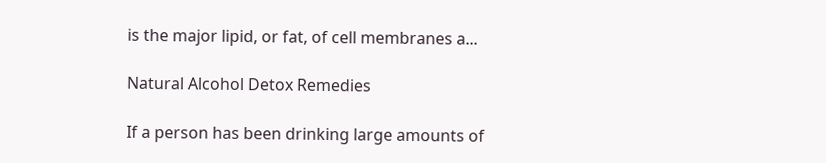is the major lipid, or fat, of cell membranes a...

Natural Alcohol Detox Remedies

If a person has been drinking large amounts of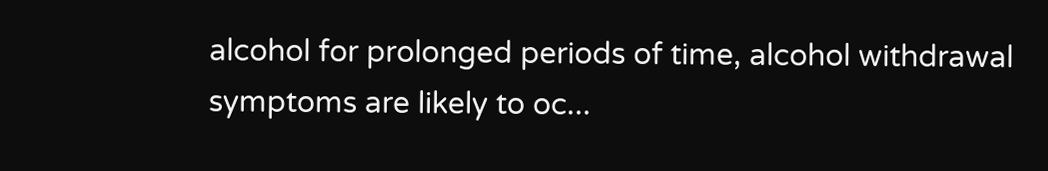alcohol for prolonged periods of time, alcohol withdrawal symptoms are likely to oc...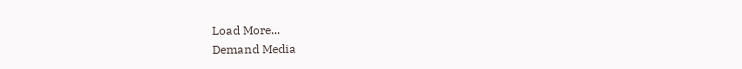Load More...
Demand Media